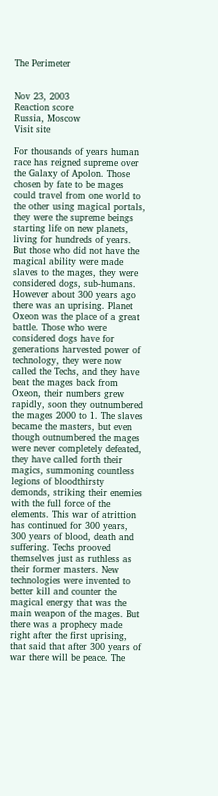The Perimeter


Nov 23, 2003
Reaction score
Russia, Moscow
Visit site

For thousands of years human race has reigned supreme over the Galaxy of Apolon. Those chosen by fate to be mages could travel from one world to the other using magical portals, they were the supreme beings starting life on new planets, living for hundreds of years. But those who did not have the magical ability were made slaves to the mages, they were considered dogs, sub-humans. However about 300 years ago there was an uprising. Planet Oxeon was the place of a great battle. Those who were considered dogs have for generations harvested power of technology, they were now called the Techs, and they have beat the mages back from Oxeon, their numbers grew rapidly, soon they outnumbered the mages 2000 to 1. The slaves became the masters, but even though outnumbered the mages were never completely defeated, they have called forth their magics, summoning countless legions of bloodthirsty demonds, striking their enemies with the full force of the elements. This war of atrittion has continued for 300 years, 300 years of blood, death and suffering. Techs prooved themselves just as ruthless as their former masters. New technologies were invented to better kill and counter the magical energy that was the main weapon of the mages. But there was a prophecy made right after the first uprising, that said that after 300 years of war there will be peace. The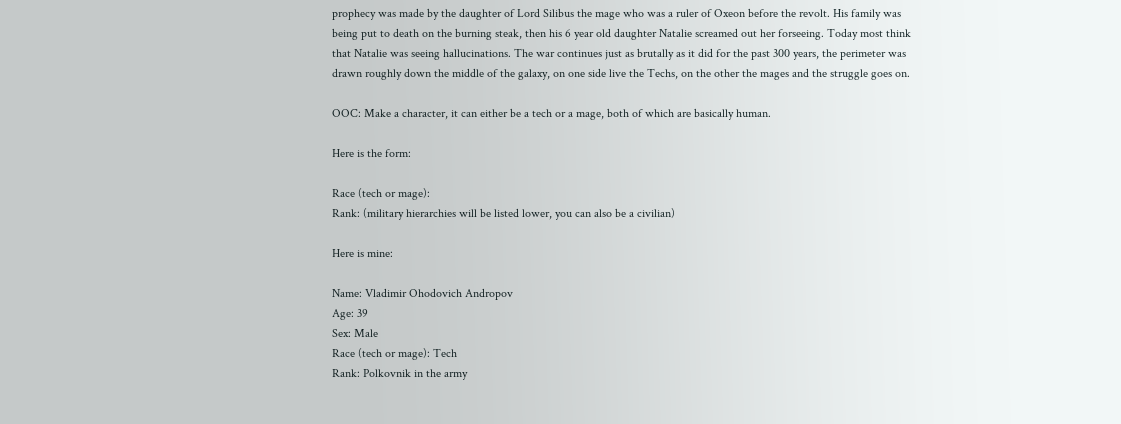prophecy was made by the daughter of Lord Silibus the mage who was a ruler of Oxeon before the revolt. His family was being put to death on the burning steak, then his 6 year old daughter Natalie screamed out her forseeing. Today most think that Natalie was seeing hallucinations. The war continues just as brutally as it did for the past 300 years, the perimeter was drawn roughly down the middle of the galaxy, on one side live the Techs, on the other the mages and the struggle goes on.

OOC: Make a character, it can either be a tech or a mage, both of which are basically human.

Here is the form:

Race (tech or mage):
Rank: (military hierarchies will be listed lower, you can also be a civilian)

Here is mine:

Name: Vladimir Ohodovich Andropov
Age: 39
Sex: Male
Race (tech or mage): Tech
Rank: Polkovnik in the army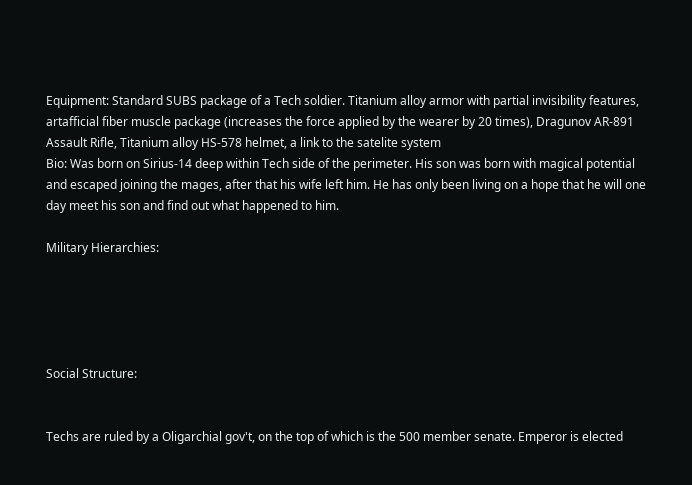Equipment: Standard SUBS package of a Tech soldier. Titanium alloy armor with partial invisibility features, artafficial fiber muscle package (increases the force applied by the wearer by 20 times), Dragunov AR-891 Assault Rifle, Titanium alloy HS-578 helmet, a link to the satelite system
Bio: Was born on Sirius-14 deep within Tech side of the perimeter. His son was born with magical potential and escaped joining the mages, after that his wife left him. He has only been living on a hope that he will one day meet his son and find out what happened to him.

Military Hierarchies:





Social Structure:


Techs are ruled by a Oligarchial gov't, on the top of which is the 500 member senate. Emperor is elected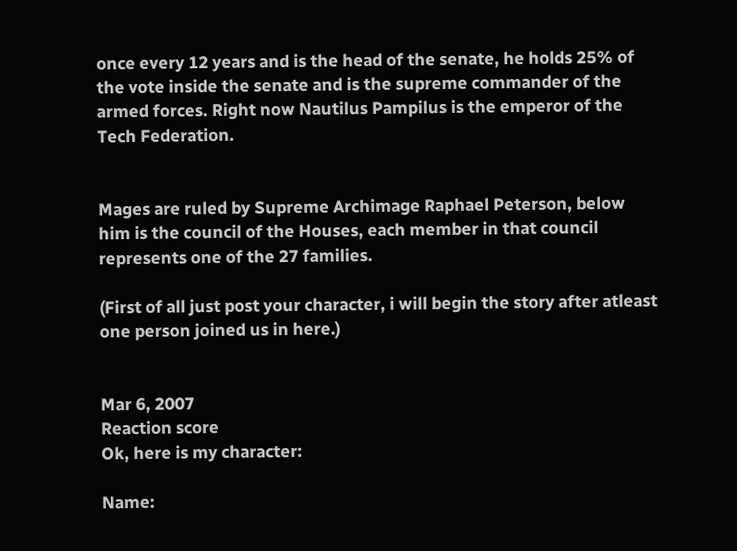once every 12 years and is the head of the senate, he holds 25% of the vote inside the senate and is the supreme commander of the armed forces. Right now Nautilus Pampilus is the emperor of the Tech Federation.


Mages are ruled by Supreme Archimage Raphael Peterson, below him is the council of the Houses, each member in that council represents one of the 27 families.

(First of all just post your character, i will begin the story after atleast one person joined us in here.)


Mar 6, 2007
Reaction score
Ok, here is my character:

Name: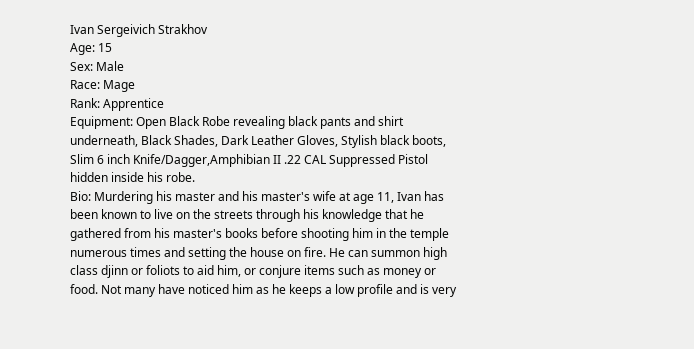Ivan Sergeivich Strakhov
Age: 15
Sex: Male
Race: Mage
Rank: Apprentice
Equipment: Open Black Robe revealing black pants and shirt underneath, Black Shades, Dark Leather Gloves, Stylish black boots, Slim 6 inch Knife/Dagger,Amphibian II .22 CAL Suppressed Pistol hidden inside his robe.
Bio: Murdering his master and his master's wife at age 11, Ivan has been known to live on the streets through his knowledge that he gathered from his master's books before shooting him in the temple numerous times and setting the house on fire. He can summon high class djinn or foliots to aid him, or conjure items such as money or food. Not many have noticed him as he keeps a low profile and is very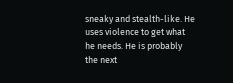sneaky and stealth-like. He uses violence to get what he needs. He is probably the next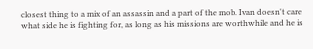closest thing to a mix of an assassin and a part of the mob. Ivan doesn't care what side he is fighting for, as long as his missions are worthwhile and he is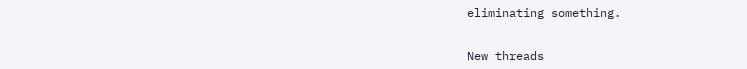eliminating something.


New threads